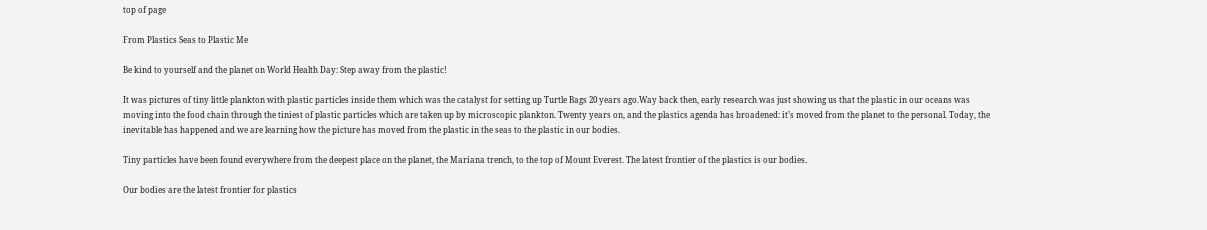top of page

From Plastics Seas to Plastic Me

Be kind to yourself and the planet on World Health Day: Step away from the plastic!

It was pictures of tiny little plankton with plastic particles inside them which was the catalyst for setting up Turtle Bags 20 years ago.Way back then, early research was just showing us that the plastic in our oceans was moving into the food chain through the tiniest of plastic particles which are taken up by microscopic plankton. Twenty years on, and the plastics agenda has broadened: it’s moved from the planet to the personal. Today, the inevitable has happened and we are learning how the picture has moved from the plastic in the seas to the plastic in our bodies.

Tiny particles have been found everywhere from the deepest place on the planet, the Mariana trench, to the top of Mount Everest. The latest frontier of the plastics is our bodies.

Our bodies are the latest frontier for plastics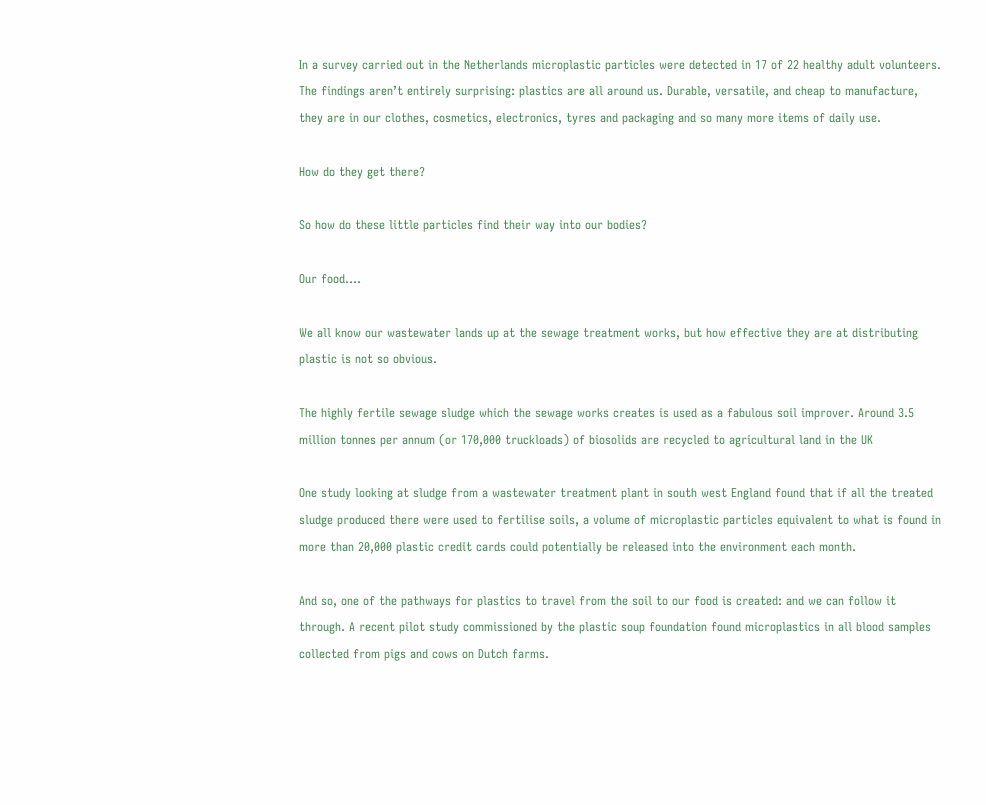In a survey carried out in the Netherlands microplastic particles were detected in 17 of 22 healthy adult volunteers. The findings aren’t entirely surprising: plastics are all around us. Durable, versatile, and cheap to manufacture, they are in our clothes, cosmetics, electronics, tyres and packaging and so many more items of daily use.

How do they get there?

So how do these little particles find their way into our bodies?

Our food….

We all know our wastewater lands up at the sewage treatment works, but how effective they are at distributing plastic is not so obvious.

The highly fertile sewage sludge which the sewage works creates is used as a fabulous soil improver. Around 3.5 million tonnes per annum (or 170,000 truckloads) of biosolids are recycled to agricultural land in the UK

One study looking at sludge from a wastewater treatment plant in south west England found that if all the treated sludge produced there were used to fertilise soils, a volume of microplastic particles equivalent to what is found in more than 20,000 plastic credit cards could potentially be released into the environment each month.

And so, one of the pathways for plastics to travel from the soil to our food is created: and we can follow it through. A recent pilot study commissioned by the plastic soup foundation found microplastics in all blood samples collected from pigs and cows on Dutch farms.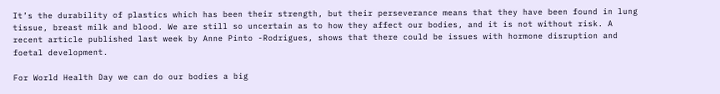It’s the durability of plastics which has been their strength, but their perseverance means that they have been found in lung tissue, breast milk and blood. We are still so uncertain as to how they affect our bodies, and it is not without risk. A recent article published last week by Anne Pinto -Rodrigues, shows that there could be issues with hormone disruption and foetal development.

For World Health Day we can do our bodies a big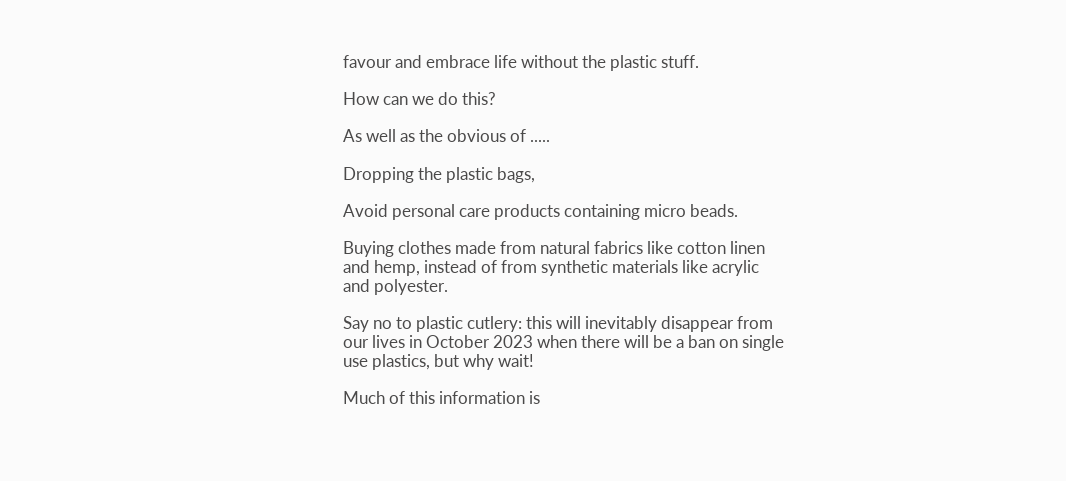favour and embrace life without the plastic stuff.

How can we do this?

As well as the obvious of .....

Dropping the plastic bags,

Avoid personal care products containing micro beads.

Buying clothes made from natural fabrics like cotton linen and hemp, instead of from synthetic materials like acrylic and polyester.

Say no to plastic cutlery: this will inevitably disappear from our lives in October 2023 when there will be a ban on single use plastics, but why wait!

Much of this information is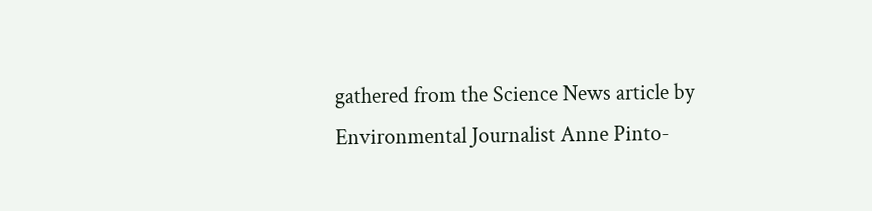gathered from the Science News article by Environmental Journalist Anne Pinto-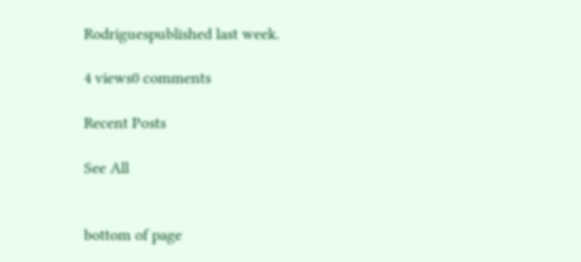Rodriguespublished last week.

4 views0 comments

Recent Posts

See All


bottom of page